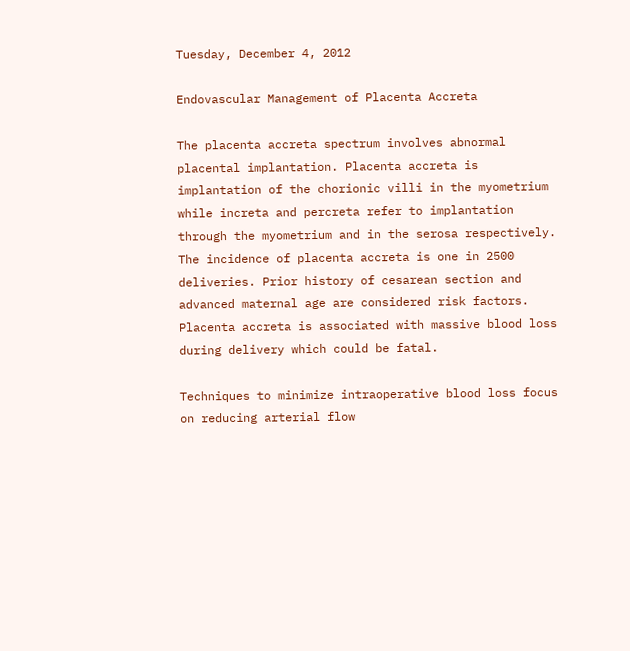Tuesday, December 4, 2012

Endovascular Management of Placenta Accreta

The placenta accreta spectrum involves abnormal placental implantation. Placenta accreta is implantation of the chorionic villi in the myometrium while increta and percreta refer to implantation through the myometrium and in the serosa respectively. The incidence of placenta accreta is one in 2500 deliveries. Prior history of cesarean section and advanced maternal age are considered risk factors. Placenta accreta is associated with massive blood loss during delivery which could be fatal.

Techniques to minimize intraoperative blood loss focus on reducing arterial flow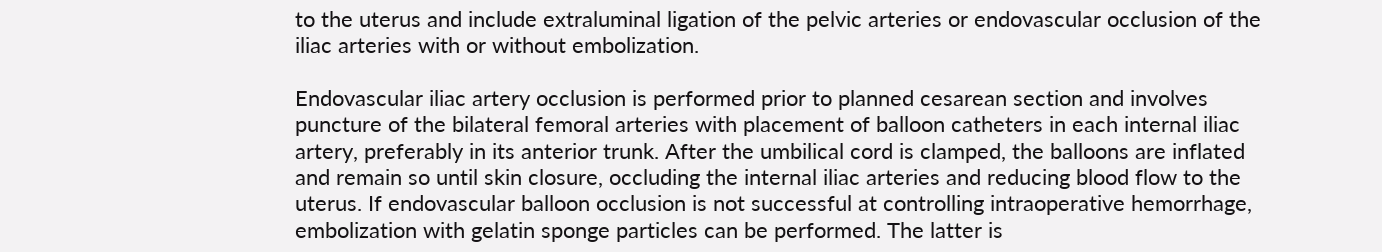to the uterus and include extraluminal ligation of the pelvic arteries or endovascular occlusion of the iliac arteries with or without embolization.

Endovascular iliac artery occlusion is performed prior to planned cesarean section and involves puncture of the bilateral femoral arteries with placement of balloon catheters in each internal iliac artery, preferably in its anterior trunk. After the umbilical cord is clamped, the balloons are inflated and remain so until skin closure, occluding the internal iliac arteries and reducing blood flow to the uterus. If endovascular balloon occlusion is not successful at controlling intraoperative hemorrhage, embolization with gelatin sponge particles can be performed. The latter is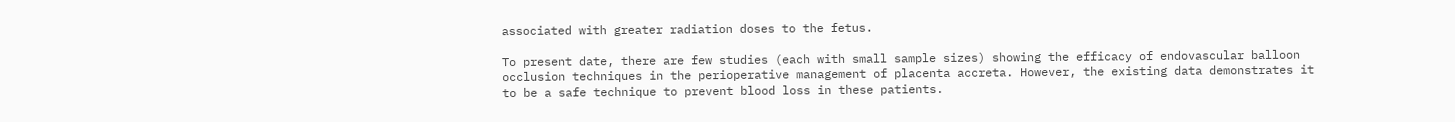associated with greater radiation doses to the fetus.

To present date, there are few studies (each with small sample sizes) showing the efficacy of endovascular balloon occlusion techniques in the perioperative management of placenta accreta. However, the existing data demonstrates it to be a safe technique to prevent blood loss in these patients.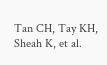Tan CH, Tay KH, Sheah K, et al.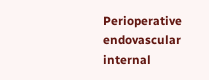Perioperative endovascular internal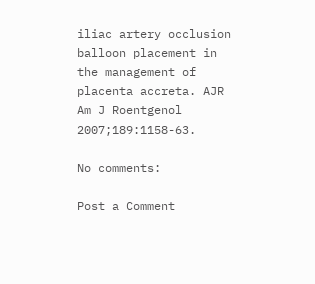iliac artery occlusion balloon placement in the management of placenta accreta. AJR Am J Roentgenol 2007;189:1158-63.

No comments:

Post a Comment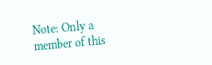Note: Only a member of this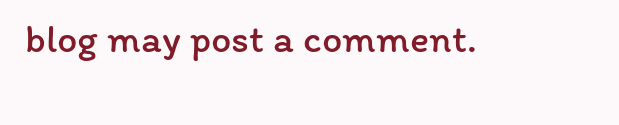blog may post a comment.